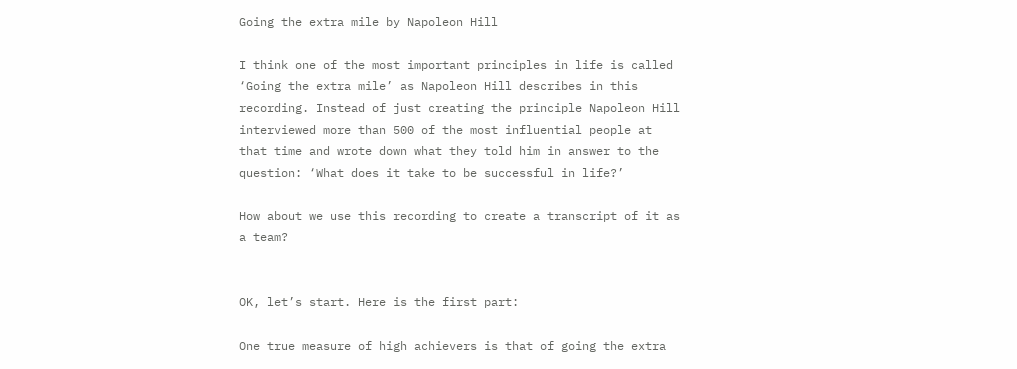Going the extra mile by Napoleon Hill

I think one of the most important principles in life is called ‘Going the extra mile’ as Napoleon Hill describes in this recording. Instead of just creating the principle Napoleon Hill interviewed more than 500 of the most influential people at that time and wrote down what they told him in answer to the question: ‘What does it take to be successful in life?’

How about we use this recording to create a transcript of it as a team?


OK, let’s start. Here is the first part:

One true measure of high achievers is that of going the extra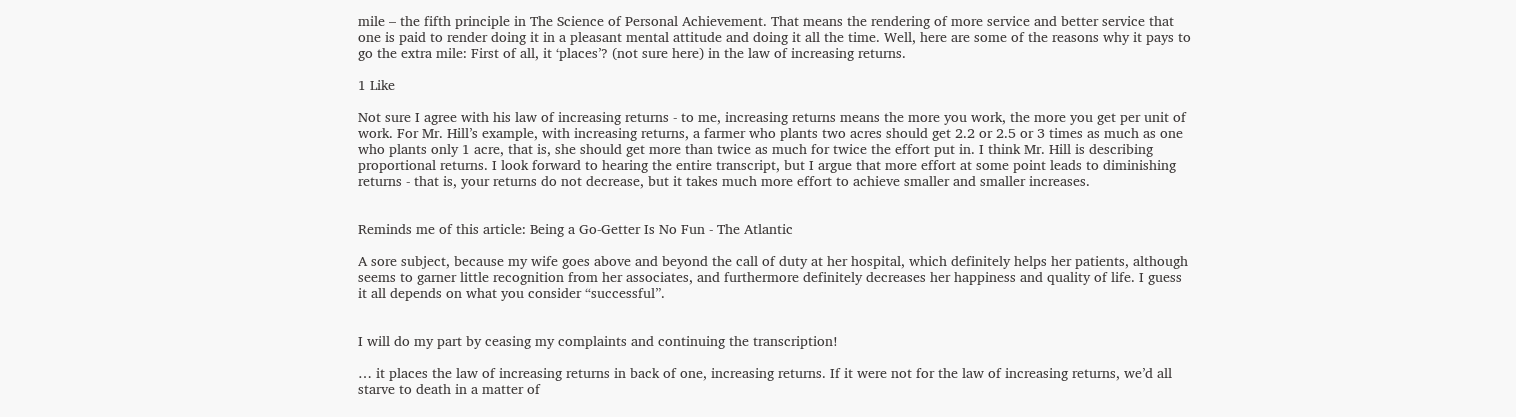mile – the fifth principle in The Science of Personal Achievement. That means the rendering of more service and better service that one is paid to render doing it in a pleasant mental attitude and doing it all the time. Well, here are some of the reasons why it pays to go the extra mile: First of all, it ‘places’? (not sure here) in the law of increasing returns.

1 Like

Not sure I agree with his law of increasing returns - to me, increasing returns means the more you work, the more you get per unit of work. For Mr. Hill’s example, with increasing returns, a farmer who plants two acres should get 2.2 or 2.5 or 3 times as much as one who plants only 1 acre, that is, she should get more than twice as much for twice the effort put in. I think Mr. Hill is describing proportional returns. I look forward to hearing the entire transcript, but I argue that more effort at some point leads to diminishing returns - that is, your returns do not decrease, but it takes much more effort to achieve smaller and smaller increases.


Reminds me of this article: Being a Go-Getter Is No Fun - The Atlantic

A sore subject, because my wife goes above and beyond the call of duty at her hospital, which definitely helps her patients, although seems to garner little recognition from her associates, and furthermore definitely decreases her happiness and quality of life. I guess it all depends on what you consider “successful”.


I will do my part by ceasing my complaints and continuing the transcription!

… it places the law of increasing returns in back of one, increasing returns. If it were not for the law of increasing returns, we’d all starve to death in a matter of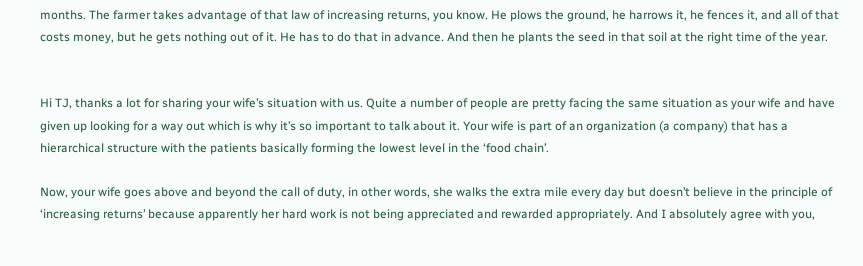months. The farmer takes advantage of that law of increasing returns, you know. He plows the ground, he harrows it, he fences it, and all of that costs money, but he gets nothing out of it. He has to do that in advance. And then he plants the seed in that soil at the right time of the year.


Hi TJ, thanks a lot for sharing your wife’s situation with us. Quite a number of people are pretty facing the same situation as your wife and have given up looking for a way out which is why it’s so important to talk about it. Your wife is part of an organization (a company) that has a hierarchical structure with the patients basically forming the lowest level in the ‘food chain’.

Now, your wife goes above and beyond the call of duty, in other words, she walks the extra mile every day but doesn’t believe in the principle of ‘increasing returns’ because apparently her hard work is not being appreciated and rewarded appropriately. And I absolutely agree with you,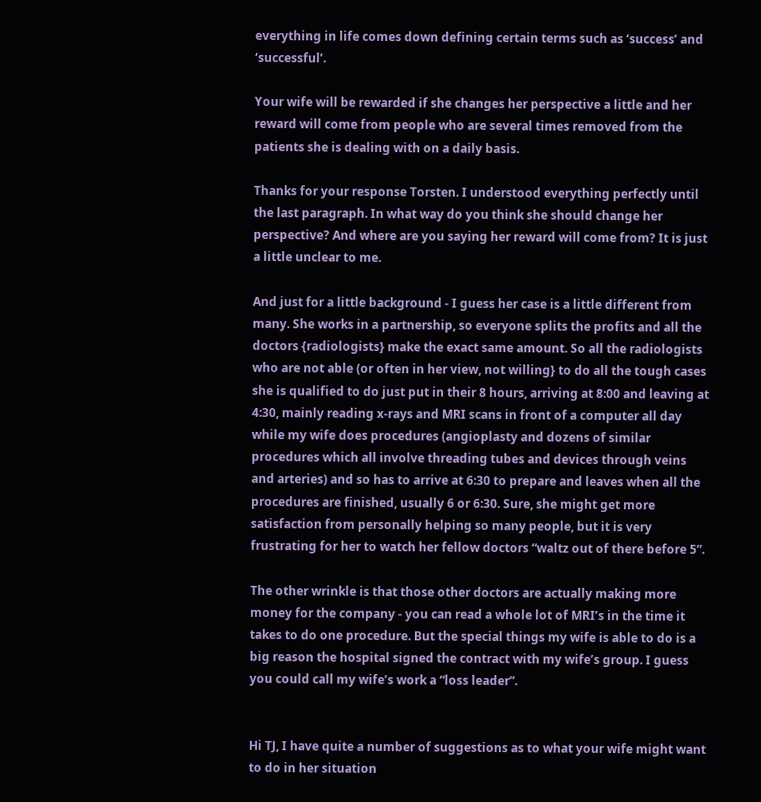everything in life comes down defining certain terms such as ‘success’ and ‘successful’.

Your wife will be rewarded if she changes her perspective a little and her reward will come from people who are several times removed from the patients she is dealing with on a daily basis.

Thanks for your response Torsten. I understood everything perfectly until the last paragraph. In what way do you think she should change her perspective? And where are you saying her reward will come from? It is just a little unclear to me.

And just for a little background - I guess her case is a little different from many. She works in a partnership, so everyone splits the profits and all the doctors {radiologists} make the exact same amount. So all the radiologists who are not able (or often in her view, not willing} to do all the tough cases she is qualified to do just put in their 8 hours, arriving at 8:00 and leaving at 4:30, mainly reading x-rays and MRI scans in front of a computer all day while my wife does procedures (angioplasty and dozens of similar procedures which all involve threading tubes and devices through veins and arteries) and so has to arrive at 6:30 to prepare and leaves when all the procedures are finished, usually 6 or 6:30. Sure, she might get more satisfaction from personally helping so many people, but it is very frustrating for her to watch her fellow doctors “waltz out of there before 5”.

The other wrinkle is that those other doctors are actually making more money for the company - you can read a whole lot of MRI’s in the time it takes to do one procedure. But the special things my wife is able to do is a big reason the hospital signed the contract with my wife’s group. I guess you could call my wife’s work a “loss leader”.


Hi TJ, I have quite a number of suggestions as to what your wife might want to do in her situation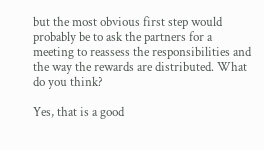but the most obvious first step would probably be to ask the partners for a meeting to reassess the responsibilities and the way the rewards are distributed. What do you think?

Yes, that is a good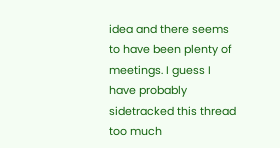idea and there seems to have been plenty of meetings. I guess I have probably sidetracked this thread too much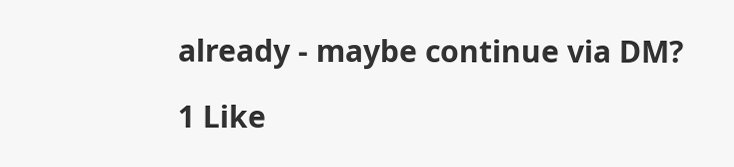already - maybe continue via DM?

1 Like